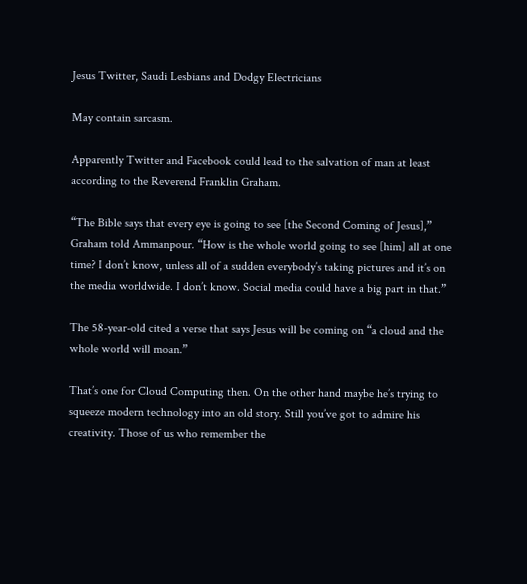Jesus Twitter, Saudi Lesbians and Dodgy Electricians

May contain sarcasm.

Apparently Twitter and Facebook could lead to the salvation of man at least according to the Reverend Franklin Graham.

“The Bible says that every eye is going to see [the Second Coming of Jesus],” Graham told Ammanpour. “How is the whole world going to see [him] all at one time? I don’t know, unless all of a sudden everybody’s taking pictures and it’s on the media worldwide. I don’t know. Social media could have a big part in that.”

The 58-year-old cited a verse that says Jesus will be coming on “a cloud and the whole world will moan.”

That’s one for Cloud Computing then. On the other hand maybe he’s trying to squeeze modern technology into an old story. Still you’ve got to admire his creativity. Those of us who remember the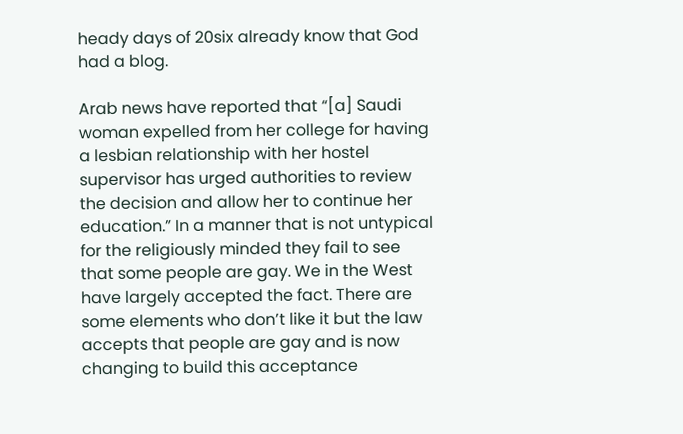heady days of 20six already know that God had a blog.

Arab news have reported that “[a] Saudi woman expelled from her college for having a lesbian relationship with her hostel supervisor has urged authorities to review the decision and allow her to continue her education.” In a manner that is not untypical for the religiously minded they fail to see that some people are gay. We in the West have largely accepted the fact. There are some elements who don’t like it but the law accepts that people are gay and is now changing to build this acceptance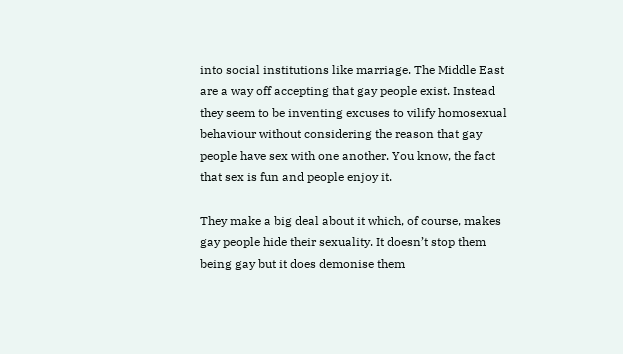into social institutions like marriage. The Middle East are a way off accepting that gay people exist. Instead they seem to be inventing excuses to vilify homosexual behaviour without considering the reason that gay people have sex with one another. You know, the fact that sex is fun and people enjoy it.

They make a big deal about it which, of course, makes gay people hide their sexuality. It doesn’t stop them being gay but it does demonise them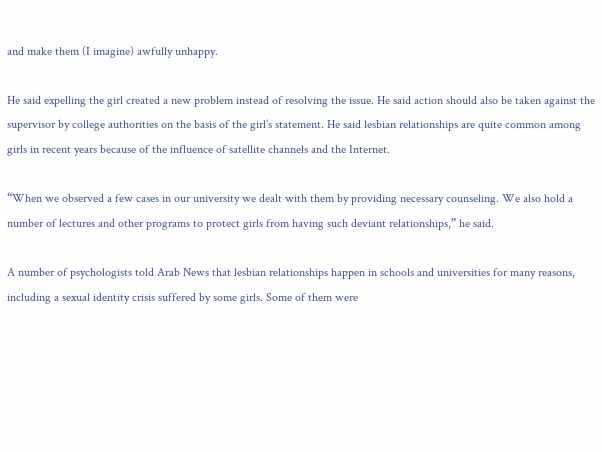and make them (I imagine) awfully unhappy.

He said expelling the girl created a new problem instead of resolving the issue. He said action should also be taken against the supervisor by college authorities on the basis of the girl’s statement. He said lesbian relationships are quite common among girls in recent years because of the influence of satellite channels and the Internet.

“When we observed a few cases in our university we dealt with them by providing necessary counseling. We also hold a number of lectures and other programs to protect girls from having such deviant relationships,” he said.

A number of psychologists told Arab News that lesbian relationships happen in schools and universities for many reasons, including a sexual identity crisis suffered by some girls. Some of them were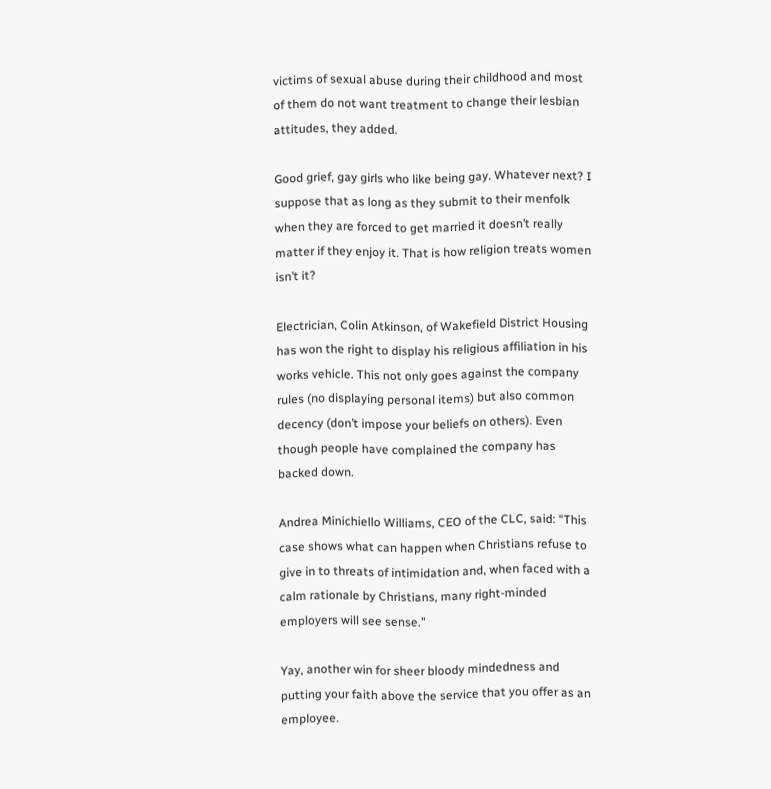victims of sexual abuse during their childhood and most of them do not want treatment to change their lesbian attitudes, they added.

Good grief, gay girls who like being gay. Whatever next? I suppose that as long as they submit to their menfolk when they are forced to get married it doesn’t really matter if they enjoy it. That is how religion treats women isn’t it?

Electrician, Colin Atkinson, of Wakefield District Housing has won the right to display his religious affiliation in his works vehicle. This not only goes against the company rules (no displaying personal items) but also common decency (don’t impose your beliefs on others). Even though people have complained the company has backed down.

Andrea Minichiello Williams, CEO of the CLC, said: “This case shows what can happen when Christians refuse to give in to threats of intimidation and, when faced with a calm rationale by Christians, many right-minded employers will see sense.”

Yay, another win for sheer bloody mindedness and putting your faith above the service that you offer as an employee.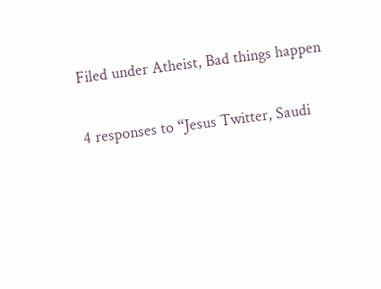Filed under Atheist, Bad things happen

4 responses to “Jesus Twitter, Saudi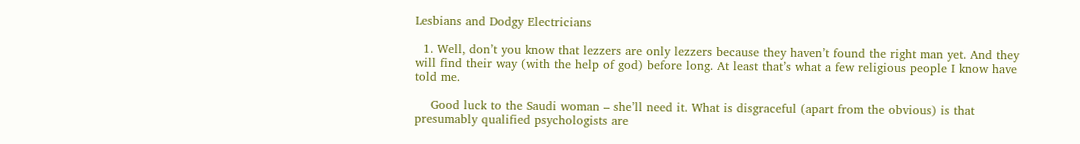Lesbians and Dodgy Electricians

  1. Well, don’t you know that lezzers are only lezzers because they haven’t found the right man yet. And they will find their way (with the help of god) before long. At least that’s what a few religious people I know have told me.

    Good luck to the Saudi woman – she’ll need it. What is disgraceful (apart from the obvious) is that presumably qualified psychologists are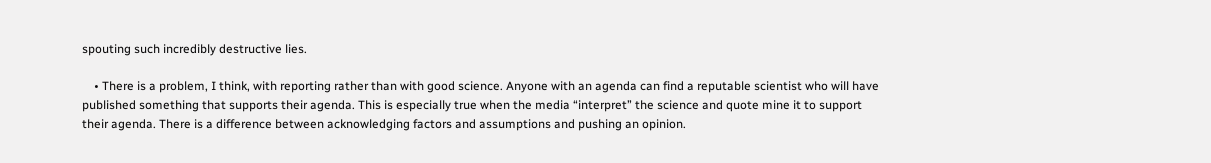spouting such incredibly destructive lies.

    • There is a problem, I think, with reporting rather than with good science. Anyone with an agenda can find a reputable scientist who will have published something that supports their agenda. This is especially true when the media “interpret” the science and quote mine it to support their agenda. There is a difference between acknowledging factors and assumptions and pushing an opinion.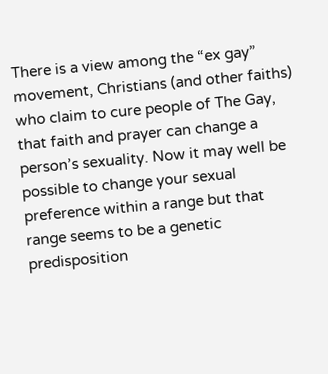There is a view among the “ex gay” movement, Christians (and other faiths) who claim to cure people of The Gay, that faith and prayer can change a person’s sexuality. Now it may well be possible to change your sexual preference within a range but that range seems to be a genetic predisposition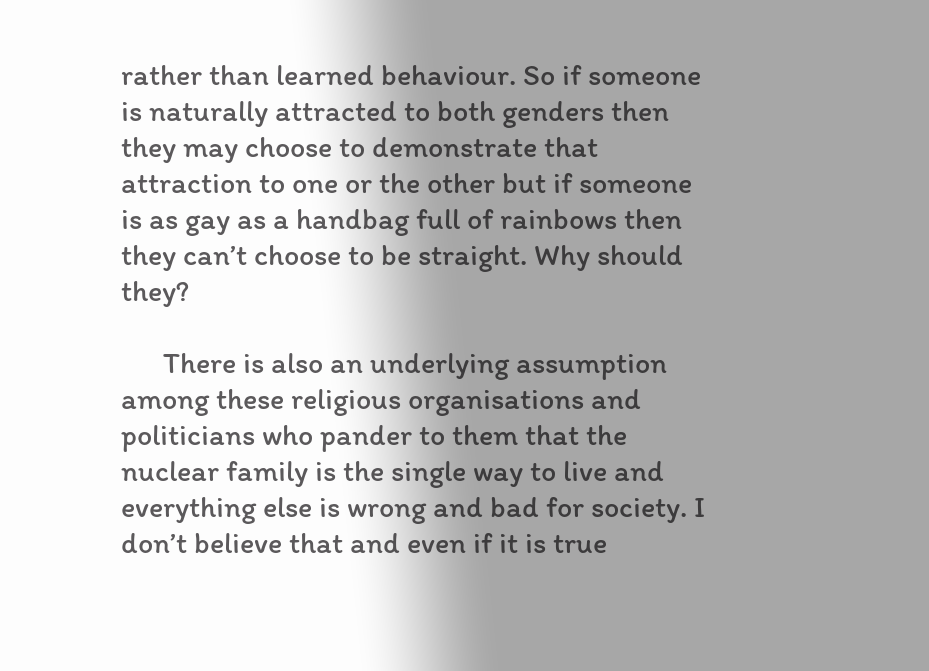rather than learned behaviour. So if someone is naturally attracted to both genders then they may choose to demonstrate that attraction to one or the other but if someone is as gay as a handbag full of rainbows then they can’t choose to be straight. Why should they?

      There is also an underlying assumption among these religious organisations and politicians who pander to them that the nuclear family is the single way to live and everything else is wrong and bad for society. I don’t believe that and even if it is true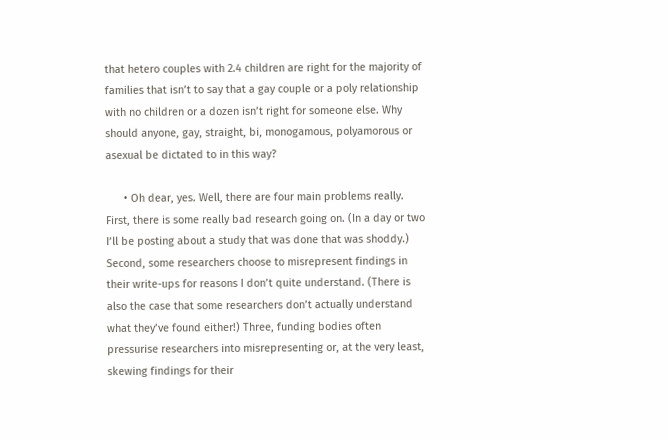that hetero couples with 2.4 children are right for the majority of families that isn’t to say that a gay couple or a poly relationship with no children or a dozen isn’t right for someone else. Why should anyone, gay, straight, bi, monogamous, polyamorous or asexual be dictated to in this way?

      • Oh dear, yes. Well, there are four main problems really. First, there is some really bad research going on. (In a day or two I’ll be posting about a study that was done that was shoddy.) Second, some researchers choose to misrepresent findings in their write-ups for reasons I don’t quite understand. (There is also the case that some researchers don’t actually understand what they’ve found either!) Three, funding bodies often pressurise researchers into misrepresenting or, at the very least, skewing findings for their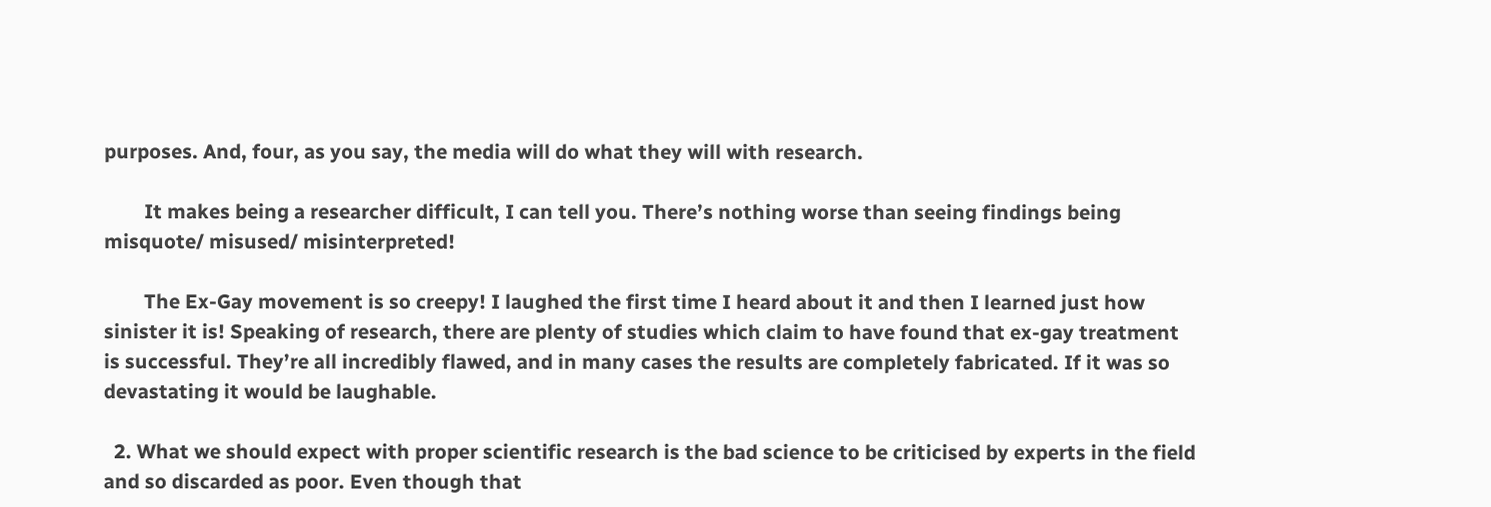purposes. And, four, as you say, the media will do what they will with research.

        It makes being a researcher difficult, I can tell you. There’s nothing worse than seeing findings being misquote/ misused/ misinterpreted!

        The Ex-Gay movement is so creepy! I laughed the first time I heard about it and then I learned just how sinister it is! Speaking of research, there are plenty of studies which claim to have found that ex-gay treatment is successful. They’re all incredibly flawed, and in many cases the results are completely fabricated. If it was so devastating it would be laughable.

  2. What we should expect with proper scientific research is the bad science to be criticised by experts in the field and so discarded as poor. Even though that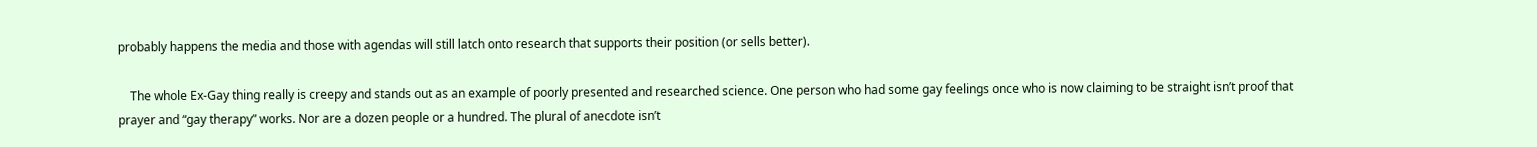probably happens the media and those with agendas will still latch onto research that supports their position (or sells better).

    The whole Ex-Gay thing really is creepy and stands out as an example of poorly presented and researched science. One person who had some gay feelings once who is now claiming to be straight isn’t proof that prayer and “gay therapy” works. Nor are a dozen people or a hundred. The plural of anecdote isn’t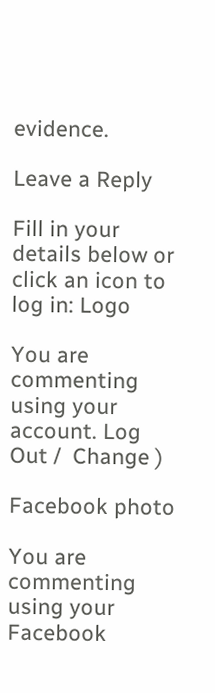evidence.

Leave a Reply

Fill in your details below or click an icon to log in: Logo

You are commenting using your account. Log Out /  Change )

Facebook photo

You are commenting using your Facebook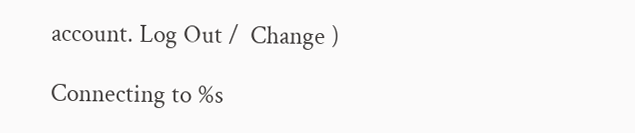account. Log Out /  Change )

Connecting to %s